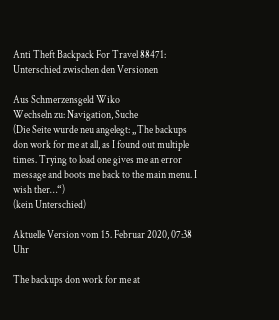Anti Theft Backpack For Travel 88471: Unterschied zwischen den Versionen

Aus Schmerzensgeld Wiko
Wechseln zu: Navigation, Suche
(Die Seite wurde neu angelegt: „The backups don work for me at all, as I found out multiple times. Trying to load one gives me an error message and boots me back to the main menu. I wish ther…“)
(kein Unterschied)

Aktuelle Version vom 15. Februar 2020, 07:38 Uhr

The backups don work for me at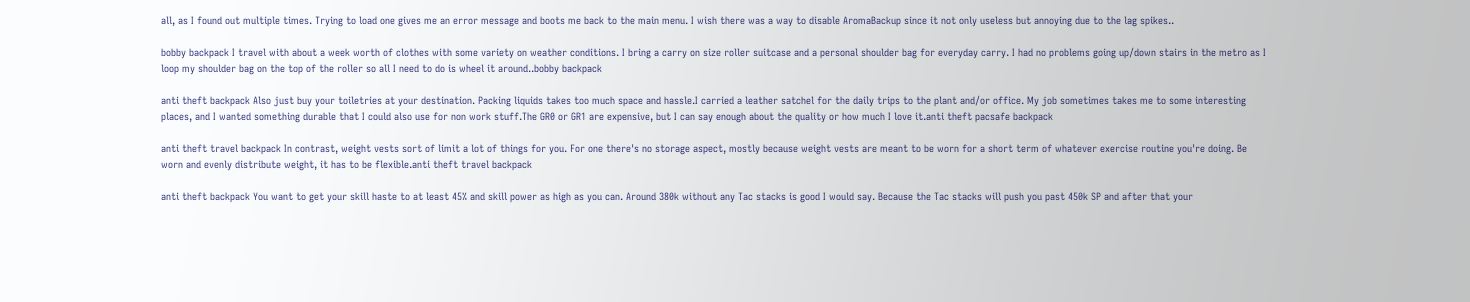all, as I found out multiple times. Trying to load one gives me an error message and boots me back to the main menu. I wish there was a way to disable AromaBackup since it not only useless but annoying due to the lag spikes..

bobby backpack I travel with about a week worth of clothes with some variety on weather conditions. I bring a carry on size roller suitcase and a personal shoulder bag for everyday carry. I had no problems going up/down stairs in the metro as I loop my shoulder bag on the top of the roller so all I need to do is wheel it around..bobby backpack

anti theft backpack Also just buy your toiletries at your destination. Packing liquids takes too much space and hassle.I carried a leather satchel for the daily trips to the plant and/or office. My job sometimes takes me to some interesting places, and I wanted something durable that I could also use for non work stuff.The GR0 or GR1 are expensive, but I can say enough about the quality or how much I love it.anti theft pacsafe backpack

anti theft travel backpack In contrast, weight vests sort of limit a lot of things for you. For one there's no storage aspect, mostly because weight vests are meant to be worn for a short term of whatever exercise routine you're doing. Be worn and evenly distribute weight, it has to be flexible.anti theft travel backpack

anti theft backpack You want to get your skill haste to at least 45% and skill power as high as you can. Around 380k without any Tac stacks is good I would say. Because the Tac stacks will push you past 450k SP and after that your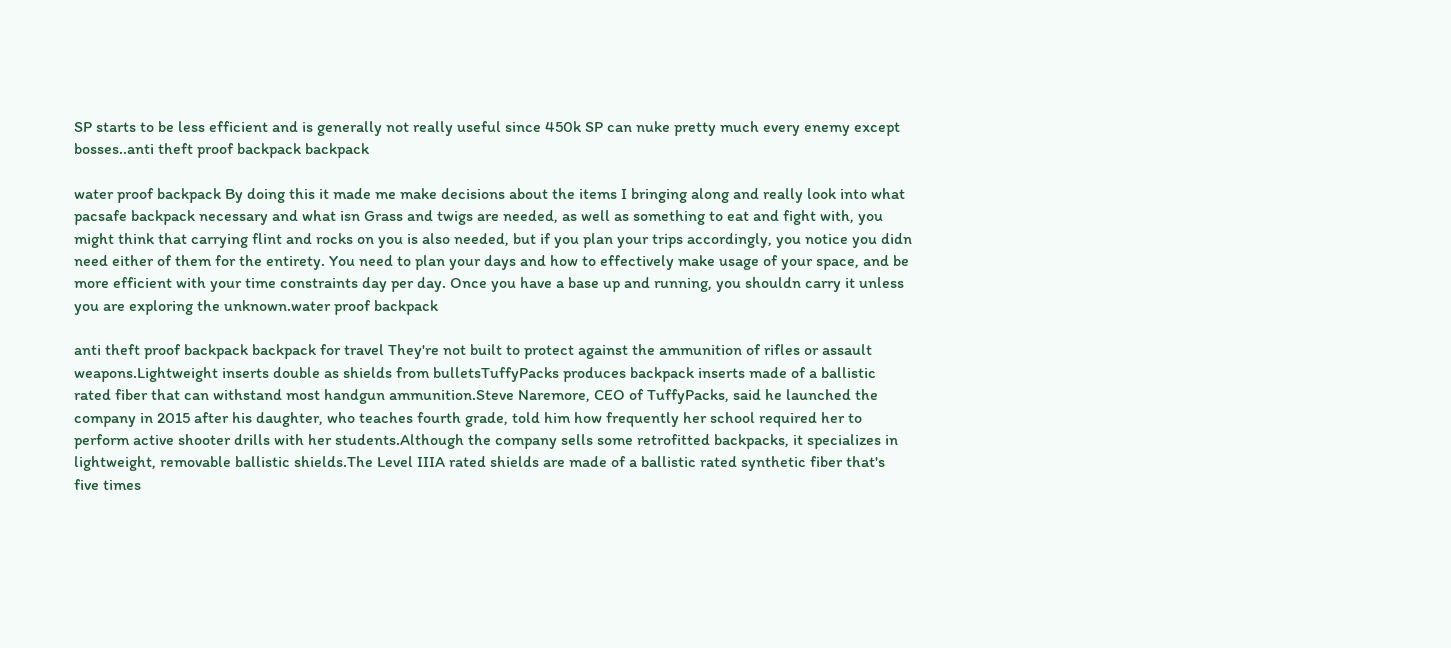SP starts to be less efficient and is generally not really useful since 450k SP can nuke pretty much every enemy except bosses..anti theft proof backpack backpack

water proof backpack By doing this it made me make decisions about the items I bringing along and really look into what pacsafe backpack necessary and what isn Grass and twigs are needed, as well as something to eat and fight with, you might think that carrying flint and rocks on you is also needed, but if you plan your trips accordingly, you notice you didn need either of them for the entirety. You need to plan your days and how to effectively make usage of your space, and be more efficient with your time constraints day per day. Once you have a base up and running, you shouldn carry it unless you are exploring the unknown.water proof backpack

anti theft proof backpack backpack for travel They're not built to protect against the ammunition of rifles or assault weapons.Lightweight inserts double as shields from bulletsTuffyPacks produces backpack inserts made of a ballistic rated fiber that can withstand most handgun ammunition.Steve Naremore, CEO of TuffyPacks, said he launched the company in 2015 after his daughter, who teaches fourth grade, told him how frequently her school required her to perform active shooter drills with her students.Although the company sells some retrofitted backpacks, it specializes in lightweight, removable ballistic shields.The Level IIIA rated shields are made of a ballistic rated synthetic fiber that's five times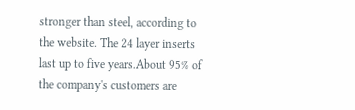stronger than steel, according to the website. The 24 layer inserts last up to five years.About 95% of the company's customers are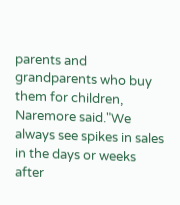parents and grandparents who buy them for children, Naremore said."We always see spikes in sales in the days or weeks after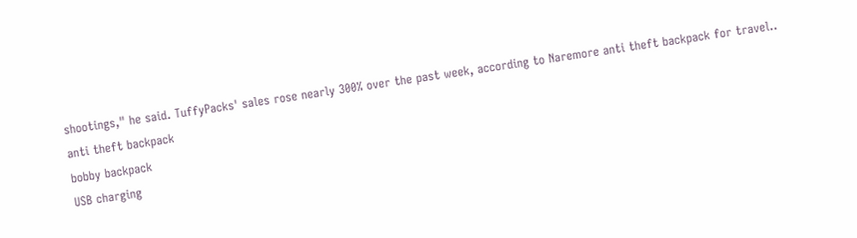shootings," he said. TuffyPacks' sales rose nearly 300% over the past week, according to Naremore anti theft backpack for travel..
anti theft backpack
bobby backpack
USB charging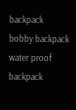backpack
bobby backpack
water proof backpack